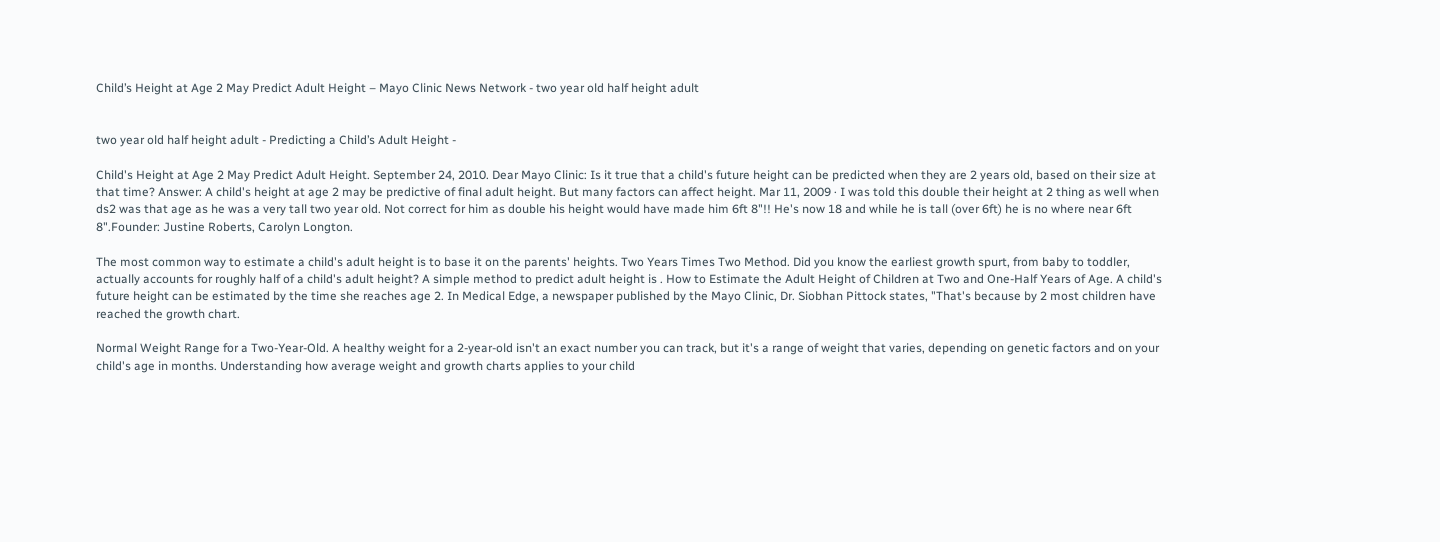Child’s Height at Age 2 May Predict Adult Height – Mayo Clinic News Network - two year old half height adult


two year old half height adult - Predicting a Child’s Adult Height -

Child's Height at Age 2 May Predict Adult Height. September 24, 2010. Dear Mayo Clinic: Is it true that a child's future height can be predicted when they are 2 years old, based on their size at that time? Answer: A child's height at age 2 may be predictive of final adult height. But many factors can affect height. Mar 11, 2009 · I was told this double their height at 2 thing as well when ds2 was that age as he was a very tall two year old. Not correct for him as double his height would have made him 6ft 8"!! He's now 18 and while he is tall (over 6ft) he is no where near 6ft 8".Founder: Justine Roberts, Carolyn Longton.

The most common way to estimate a child's adult height is to base it on the parents' heights. Two Years Times Two Method. Did you know the earliest growth spurt, from baby to toddler, actually accounts for roughly half of a child's adult height? A simple method to predict adult height is . How to Estimate the Adult Height of Children at Two and One-Half Years of Age. A child's future height can be estimated by the time she reaches age 2. In Medical Edge, a newspaper published by the Mayo Clinic, Dr. Siobhan Pittock states, "That's because by 2 most children have reached the growth chart.

Normal Weight Range for a Two-Year-Old. A healthy weight for a 2-year-old isn't an exact number you can track, but it's a range of weight that varies, depending on genetic factors and on your child's age in months. Understanding how average weight and growth charts applies to your child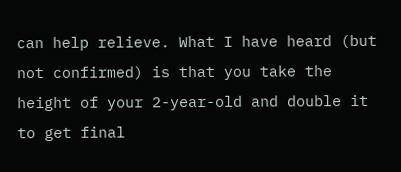can help relieve. What I have heard (but not confirmed) is that you take the height of your 2-year-old and double it to get final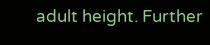adult height. Further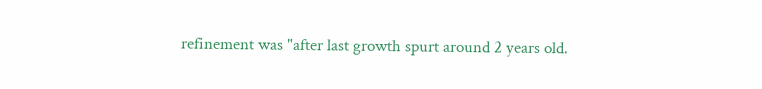refinement was "after last growth spurt around 2 years old.